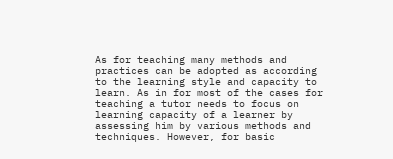As for teaching many methods and practices can be adopted as according to the learning style and capacity to learn. As in for most of the cases for teaching a tutor needs to focus on learning capacity of a learner by assessing him by various methods and techniques. However, for basic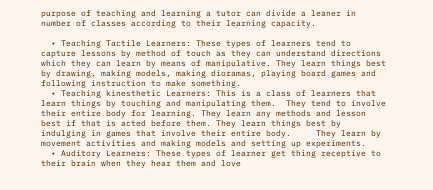purpose of teaching and learning a tutor can divide a leaner in number of classes according to their learning capacity.

  • Teaching Tactile Learners: These types of learners tend to capture lessons by method of touch as they can understand directions which they can learn by means of manipulative. They learn things best by drawing, making models, making dioramas, playing board games and following instruction to make something.
  • Teaching kinesthetic Learners: This is a class of learners that learn things by touching and manipulating them.  They tend to involve their entire body for learning. They learn any methods and lesson best if that is acted before them. They learn things best by indulging in games that involve their entire body.     They learn by movement activities and making models and setting up experiments.
  • Auditory Learners: These types of learner get thing receptive to their brain when they hear them and love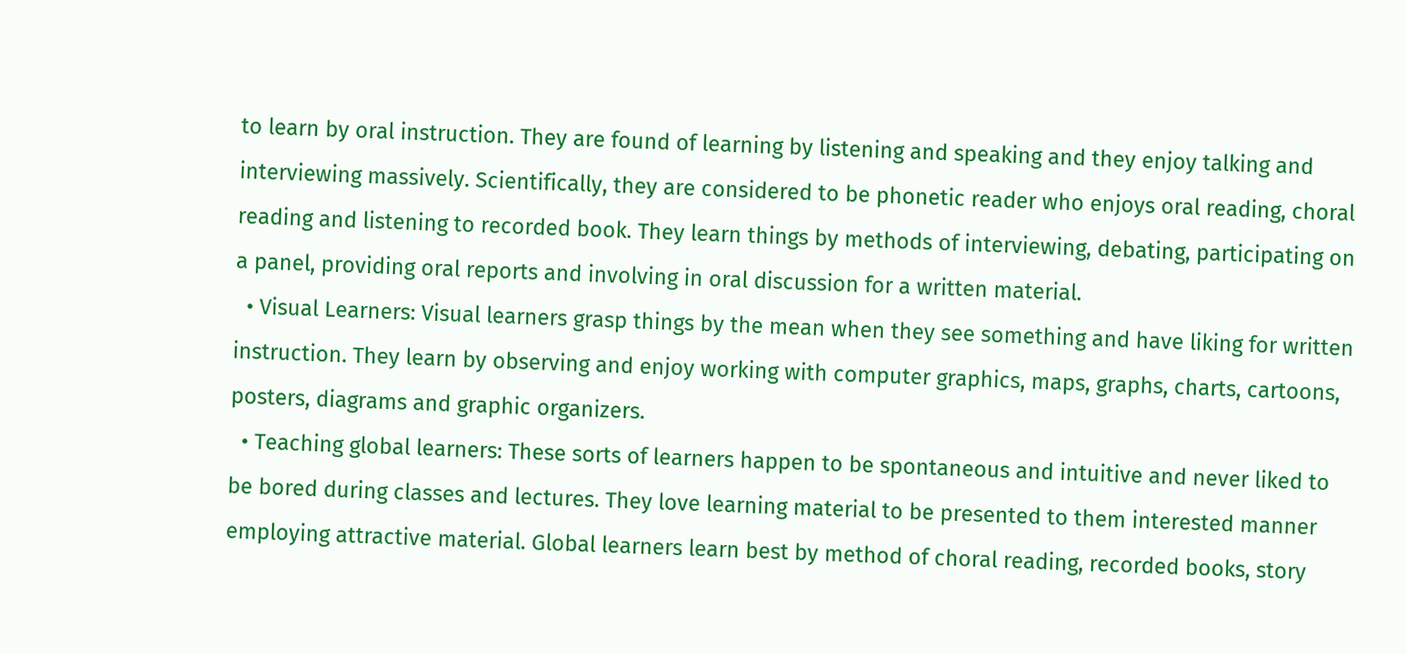to learn by oral instruction. They are found of learning by listening and speaking and they enjoy talking and interviewing massively. Scientifically, they are considered to be phonetic reader who enjoys oral reading, choral reading and listening to recorded book. They learn things by methods of interviewing, debating, participating on a panel, providing oral reports and involving in oral discussion for a written material.
  • Visual Learners: Visual learners grasp things by the mean when they see something and have liking for written instruction. They learn by observing and enjoy working with computer graphics, maps, graphs, charts, cartoons, posters, diagrams and graphic organizers.
  • Teaching global learners: These sorts of learners happen to be spontaneous and intuitive and never liked to be bored during classes and lectures. They love learning material to be presented to them interested manner employing attractive material. Global learners learn best by method of choral reading, recorded books, story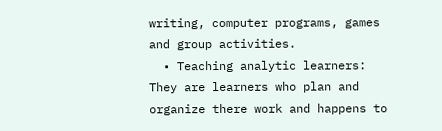writing, computer programs, games and group activities.
  • Teaching analytic learners: They are learners who plan and organize there work and happens to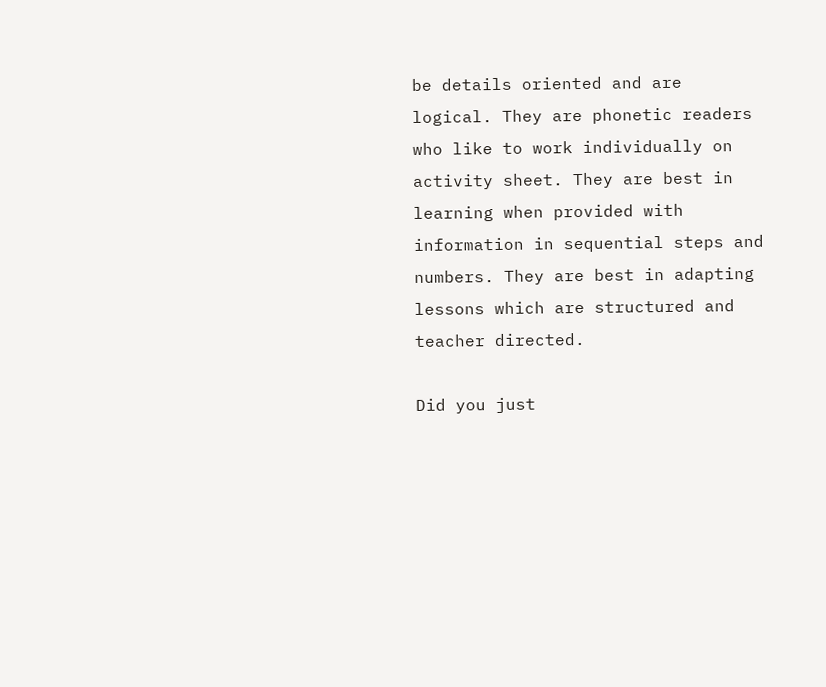be details oriented and are logical. They are phonetic readers who like to work individually on activity sheet. They are best in learning when provided with information in sequential steps and numbers. They are best in adapting lessons which are structured and teacher directed.

Did you just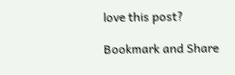love this post?

Bookmark and Share